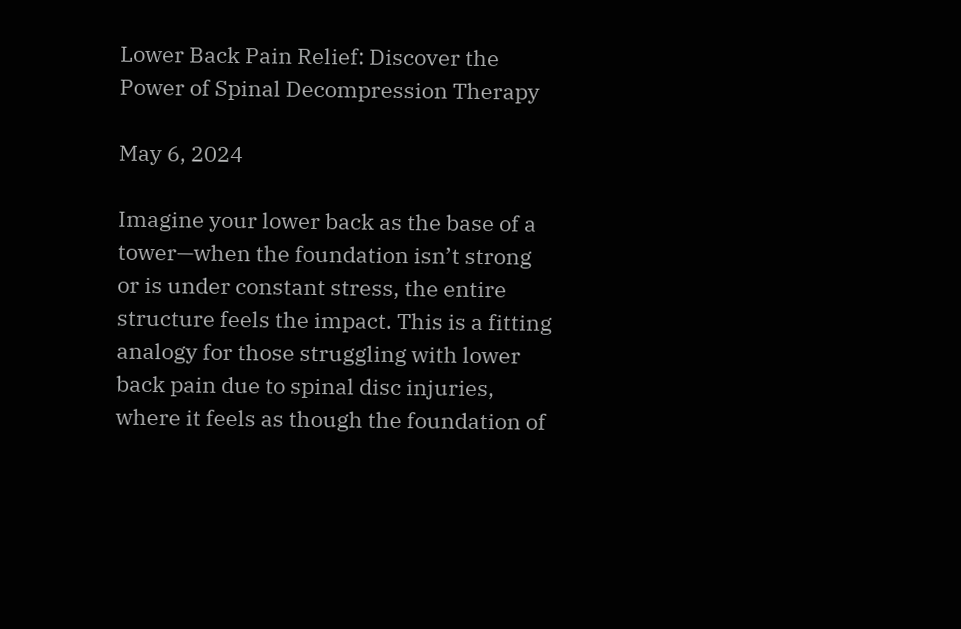Lower Back Pain Relief: Discover the Power of Spinal Decompression Therapy

May 6, 2024

Imagine your lower back as the base of a tower—when the foundation isn’t strong or is under constant stress, the entire structure feels the impact. This is a fitting analogy for those struggling with lower back pain due to spinal disc injuries, where it feels as though the foundation of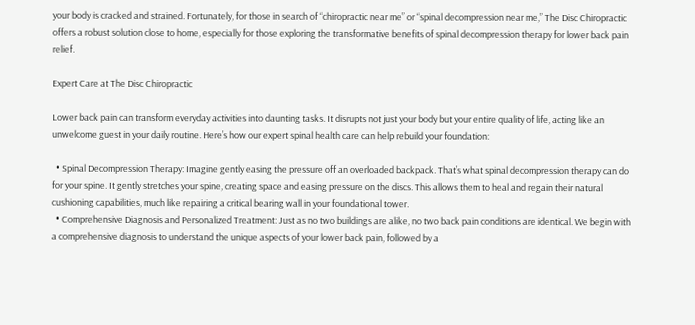your body is cracked and strained. Fortunately, for those in search of “chiropractic near me” or “spinal decompression near me,” The Disc Chiropractic offers a robust solution close to home, especially for those exploring the transformative benefits of spinal decompression therapy for lower back pain relief.

Expert Care at The Disc Chiropractic

Lower back pain can transform everyday activities into daunting tasks. It disrupts not just your body but your entire quality of life, acting like an unwelcome guest in your daily routine. Here’s how our expert spinal health care can help rebuild your foundation:

  • Spinal Decompression Therapy: Imagine gently easing the pressure off an overloaded backpack. That’s what spinal decompression therapy can do for your spine. It gently stretches your spine, creating space and easing pressure on the discs. This allows them to heal and regain their natural cushioning capabilities, much like repairing a critical bearing wall in your foundational tower.
  • Comprehensive Diagnosis and Personalized Treatment: Just as no two buildings are alike, no two back pain conditions are identical. We begin with a comprehensive diagnosis to understand the unique aspects of your lower back pain, followed by a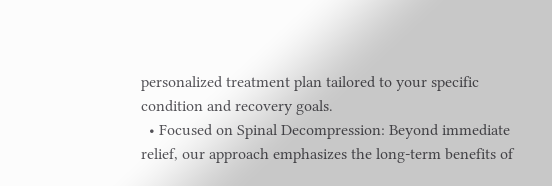personalized treatment plan tailored to your specific condition and recovery goals.
  • Focused on Spinal Decompression: Beyond immediate relief, our approach emphasizes the long-term benefits of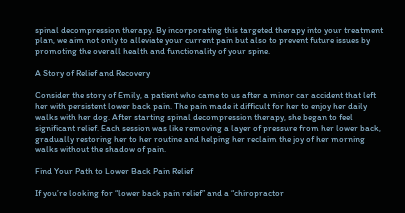spinal decompression therapy. By incorporating this targeted therapy into your treatment plan, we aim not only to alleviate your current pain but also to prevent future issues by promoting the overall health and functionality of your spine.

A Story of Relief and Recovery

Consider the story of Emily, a patient who came to us after a minor car accident that left her with persistent lower back pain. The pain made it difficult for her to enjoy her daily walks with her dog. After starting spinal decompression therapy, she began to feel significant relief. Each session was like removing a layer of pressure from her lower back, gradually restoring her to her routine and helping her reclaim the joy of her morning walks without the shadow of pain.

Find Your Path to Lower Back Pain Relief

If you’re looking for “lower back pain relief” and a “chiropractor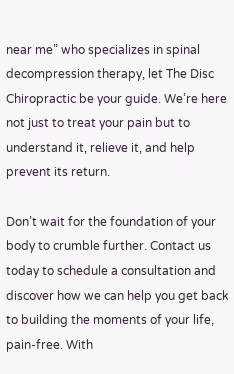near me” who specializes in spinal decompression therapy, let The Disc Chiropractic be your guide. We’re here not just to treat your pain but to understand it, relieve it, and help prevent its return.

Don’t wait for the foundation of your body to crumble further. Contact us today to schedule a consultation and discover how we can help you get back to building the moments of your life, pain-free. With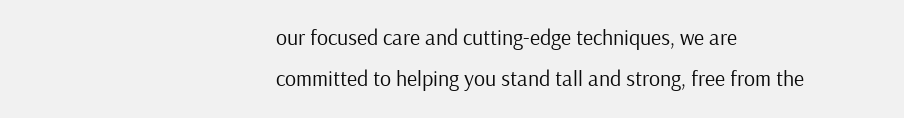our focused care and cutting-edge techniques, we are committed to helping you stand tall and strong, free from the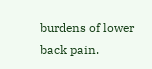burdens of lower back pain.